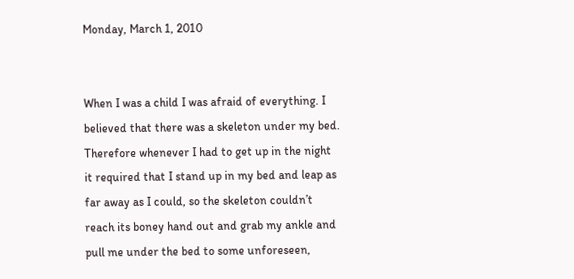Monday, March 1, 2010


When I was a child I was afraid of everything. I believed that there was a skeleton under my bed. Therefore whenever I had to get up in the night it required that I stand up in my bed and leap as far away as I could, so the skeleton couldn’t reach its boney hand out and grab my ankle and pull me under the bed to some unforeseen,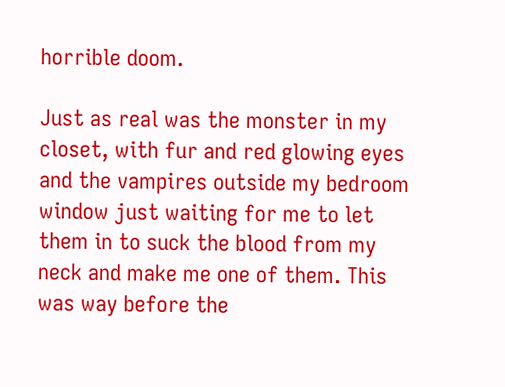horrible doom.

Just as real was the monster in my closet, with fur and red glowing eyes and the vampires outside my bedroom window just waiting for me to let them in to suck the blood from my neck and make me one of them. This was way before the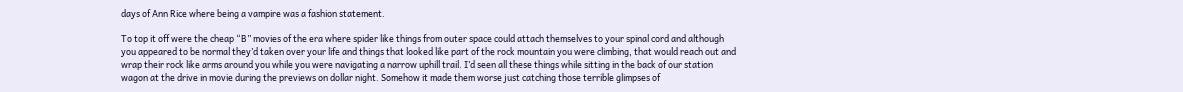days of Ann Rice where being a vampire was a fashion statement.

To top it off were the cheap “B” movies of the era where spider like things from outer space could attach themselves to your spinal cord and although you appeared to be normal they’d taken over your life and things that looked like part of the rock mountain you were climbing, that would reach out and wrap their rock like arms around you while you were navigating a narrow uphill trail. I’d seen all these things while sitting in the back of our station wagon at the drive in movie during the previews on dollar night. Somehow it made them worse just catching those terrible glimpses of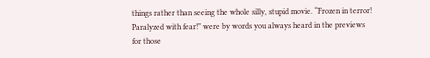things rather than seeing the whole silly, stupid movie. “Frozen in terror! Paralyzed with fear!” were by words you always heard in the previews for those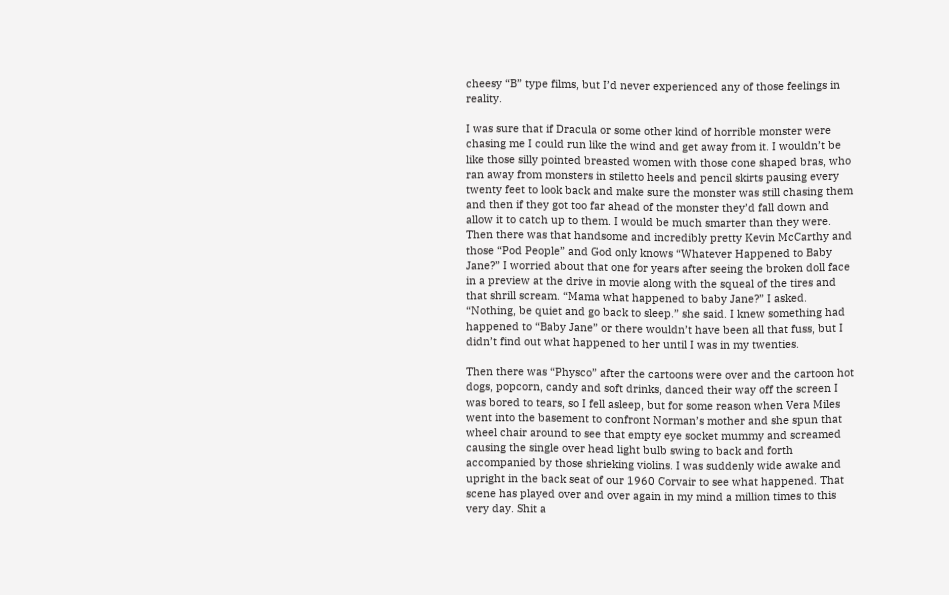cheesy “B” type films, but I’d never experienced any of those feelings in reality.

I was sure that if Dracula or some other kind of horrible monster were chasing me I could run like the wind and get away from it. I wouldn’t be like those silly pointed breasted women with those cone shaped bras, who ran away from monsters in stiletto heels and pencil skirts pausing every twenty feet to look back and make sure the monster was still chasing them and then if they got too far ahead of the monster they’d fall down and allow it to catch up to them. I would be much smarter than they were.
Then there was that handsome and incredibly pretty Kevin McCarthy and those “Pod People” and God only knows “Whatever Happened to Baby Jane?” I worried about that one for years after seeing the broken doll face in a preview at the drive in movie along with the squeal of the tires and that shrill scream. “Mama what happened to baby Jane?” I asked. “Nothing, be quiet and go back to sleep.” she said. I knew something had happened to “Baby Jane” or there wouldn’t have been all that fuss, but I didn’t find out what happened to her until I was in my twenties.

Then there was “Physco” after the cartoons were over and the cartoon hot dogs, popcorn, candy and soft drinks, danced their way off the screen I was bored to tears, so I fell asleep, but for some reason when Vera Miles went into the basement to confront Norman’s mother and she spun that wheel chair around to see that empty eye socket mummy and screamed causing the single over head light bulb swing to back and forth accompanied by those shrieking violins. I was suddenly wide awake and upright in the back seat of our 1960 Corvair to see what happened. That scene has played over and over again in my mind a million times to this very day. Shit a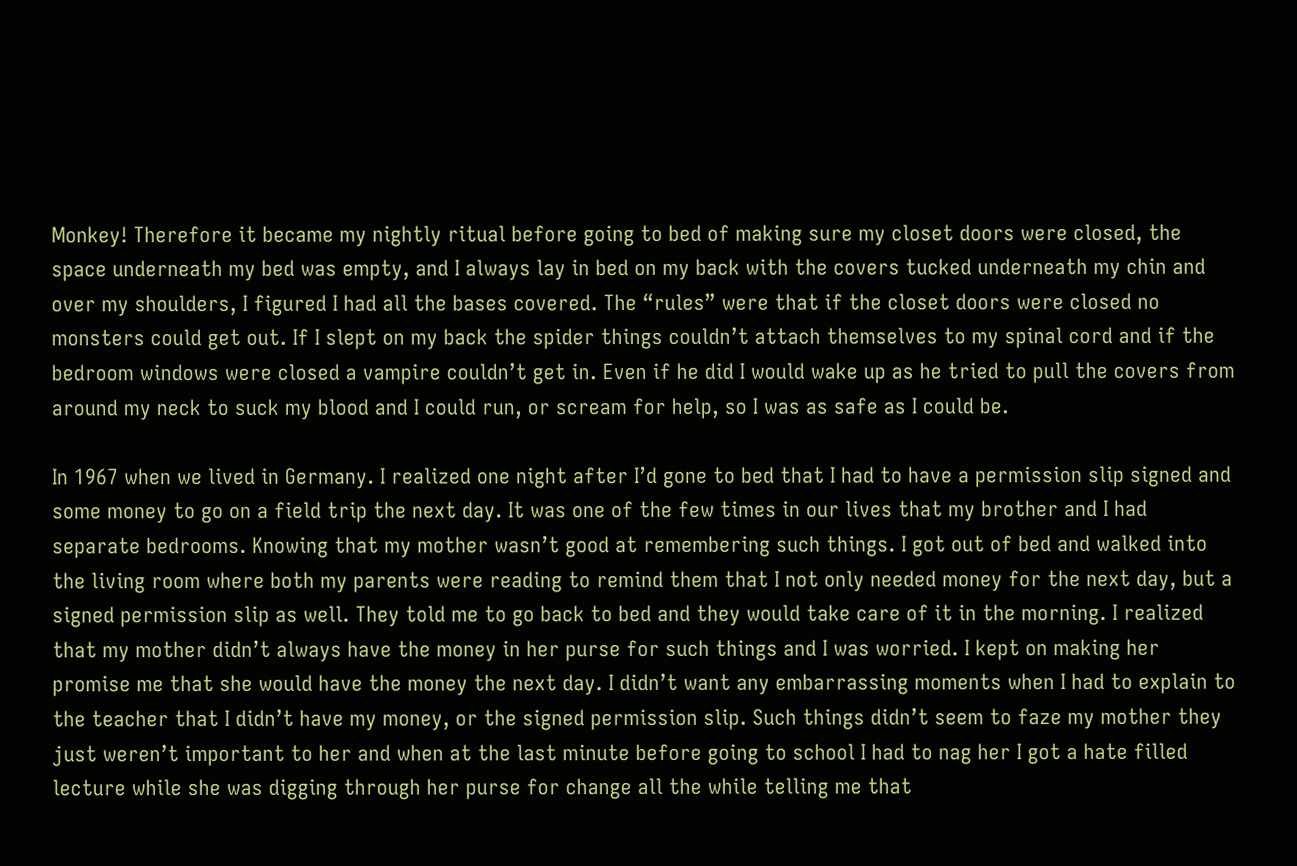Monkey! Therefore it became my nightly ritual before going to bed of making sure my closet doors were closed, the space underneath my bed was empty, and I always lay in bed on my back with the covers tucked underneath my chin and over my shoulders, I figured I had all the bases covered. The “rules” were that if the closet doors were closed no monsters could get out. If I slept on my back the spider things couldn’t attach themselves to my spinal cord and if the bedroom windows were closed a vampire couldn’t get in. Even if he did I would wake up as he tried to pull the covers from around my neck to suck my blood and I could run, or scream for help, so I was as safe as I could be.

In 1967 when we lived in Germany. I realized one night after I’d gone to bed that I had to have a permission slip signed and some money to go on a field trip the next day. It was one of the few times in our lives that my brother and I had separate bedrooms. Knowing that my mother wasn’t good at remembering such things. I got out of bed and walked into the living room where both my parents were reading to remind them that I not only needed money for the next day, but a signed permission slip as well. They told me to go back to bed and they would take care of it in the morning. I realized that my mother didn’t always have the money in her purse for such things and I was worried. I kept on making her promise me that she would have the money the next day. I didn’t want any embarrassing moments when I had to explain to the teacher that I didn’t have my money, or the signed permission slip. Such things didn’t seem to faze my mother they just weren’t important to her and when at the last minute before going to school I had to nag her I got a hate filled lecture while she was digging through her purse for change all the while telling me that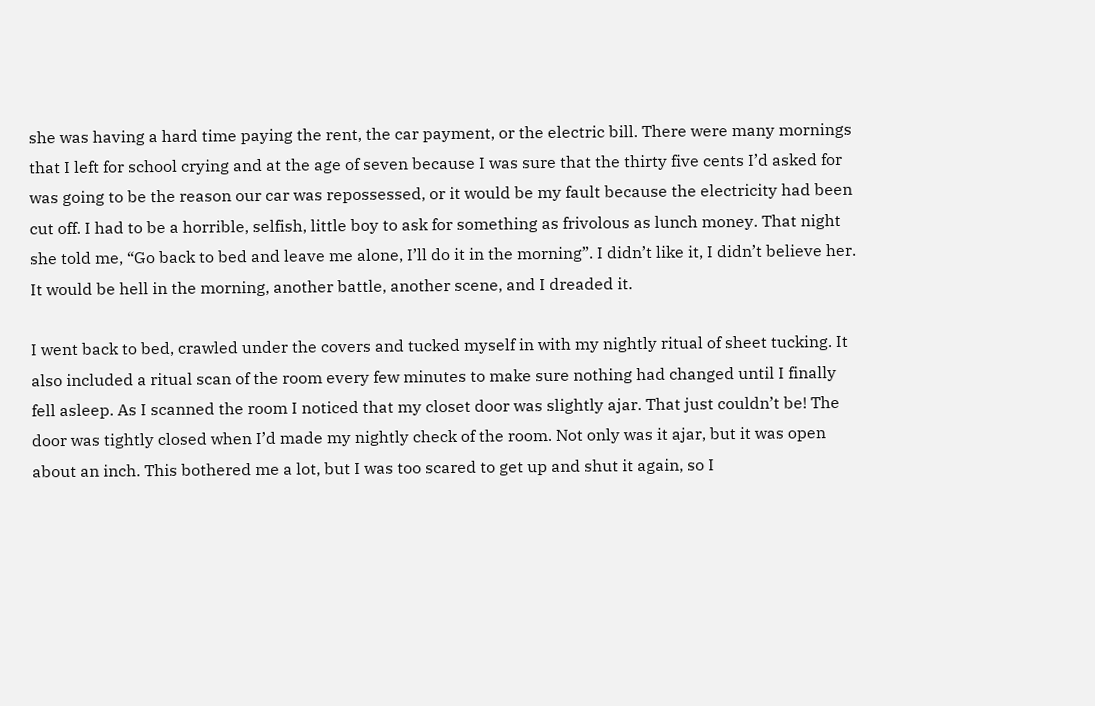she was having a hard time paying the rent, the car payment, or the electric bill. There were many mornings that I left for school crying and at the age of seven because I was sure that the thirty five cents I’d asked for was going to be the reason our car was repossessed, or it would be my fault because the electricity had been cut off. I had to be a horrible, selfish, little boy to ask for something as frivolous as lunch money. That night she told me, “Go back to bed and leave me alone, I’ll do it in the morning”. I didn’t like it, I didn’t believe her. It would be hell in the morning, another battle, another scene, and I dreaded it.

I went back to bed, crawled under the covers and tucked myself in with my nightly ritual of sheet tucking. It also included a ritual scan of the room every few minutes to make sure nothing had changed until I finally fell asleep. As I scanned the room I noticed that my closet door was slightly ajar. That just couldn’t be! The door was tightly closed when I’d made my nightly check of the room. Not only was it ajar, but it was open about an inch. This bothered me a lot, but I was too scared to get up and shut it again, so I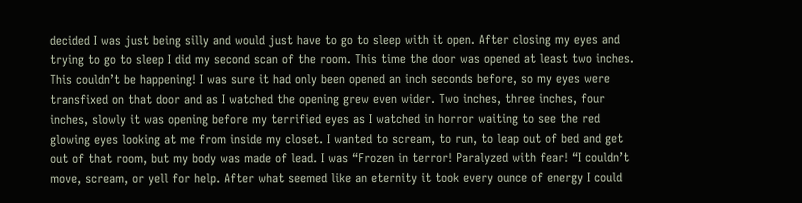decided I was just being silly and would just have to go to sleep with it open. After closing my eyes and trying to go to sleep I did my second scan of the room. This time the door was opened at least two inches. This couldn’t be happening! I was sure it had only been opened an inch seconds before, so my eyes were transfixed on that door and as I watched the opening grew even wider. Two inches, three inches, four inches, slowly it was opening before my terrified eyes as I watched in horror waiting to see the red glowing eyes looking at me from inside my closet. I wanted to scream, to run, to leap out of bed and get out of that room, but my body was made of lead. I was “Frozen in terror! Paralyzed with fear! “I couldn’t move, scream, or yell for help. After what seemed like an eternity it took every ounce of energy I could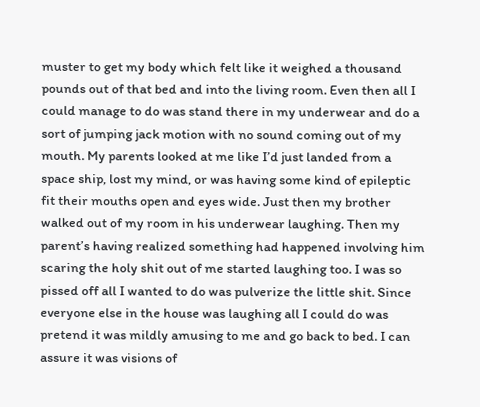muster to get my body which felt like it weighed a thousand pounds out of that bed and into the living room. Even then all I could manage to do was stand there in my underwear and do a sort of jumping jack motion with no sound coming out of my mouth. My parents looked at me like I’d just landed from a space ship, lost my mind, or was having some kind of epileptic fit their mouths open and eyes wide. Just then my brother walked out of my room in his underwear laughing. Then my parent’s having realized something had happened involving him scaring the holy shit out of me started laughing too. I was so pissed off all I wanted to do was pulverize the little shit. Since everyone else in the house was laughing all I could do was pretend it was mildly amusing to me and go back to bed. I can assure it was visions of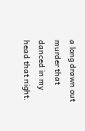a long drawn out murder that danced in my head that night.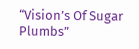“Vision’s Of Sugar Plumbs”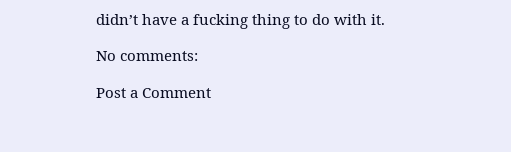didn’t have a fucking thing to do with it.

No comments:

Post a Comment